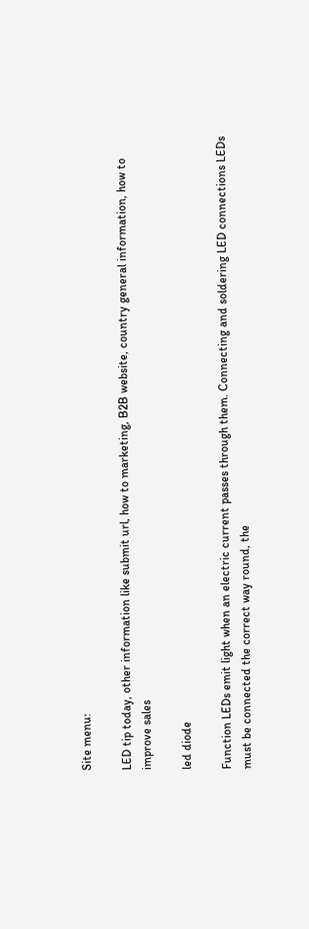Site menu:

LED tip today, other information like submit url, how to marketing, B2B website, country general information, how to improve sales

led diode

Function LEDs emit light when an electric current passes through them. Connecting and soldering LED connections LEDs must be connected the correct way round, the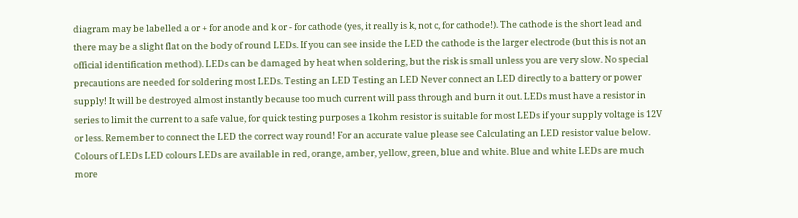diagram may be labelled a or + for anode and k or - for cathode (yes, it really is k, not c, for cathode!). The cathode is the short lead and there may be a slight flat on the body of round LEDs. If you can see inside the LED the cathode is the larger electrode (but this is not an official identification method). LEDs can be damaged by heat when soldering, but the risk is small unless you are very slow. No special precautions are needed for soldering most LEDs. Testing an LED Testing an LED Never connect an LED directly to a battery or power supply! It will be destroyed almost instantly because too much current will pass through and burn it out. LEDs must have a resistor in series to limit the current to a safe value, for quick testing purposes a 1kohm resistor is suitable for most LEDs if your supply voltage is 12V or less. Remember to connect the LED the correct way round! For an accurate value please see Calculating an LED resistor value below. Colours of LEDs LED colours LEDs are available in red, orange, amber, yellow, green, blue and white. Blue and white LEDs are much more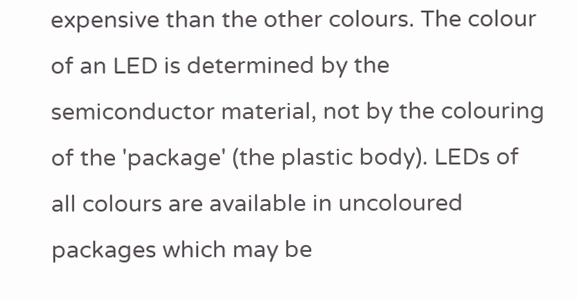expensive than the other colours. The colour of an LED is determined by the semiconductor material, not by the colouring of the 'package' (the plastic body). LEDs of all colours are available in uncoloured packages which may be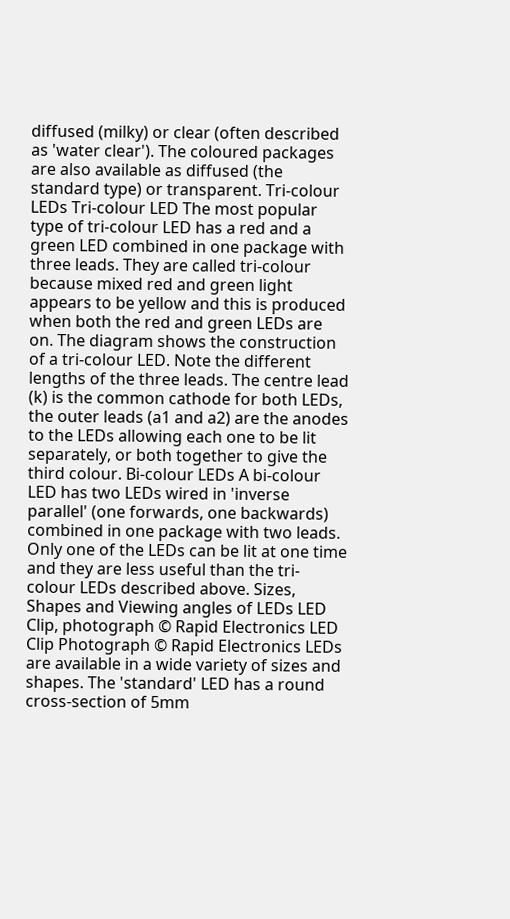diffused (milky) or clear (often described as 'water clear'). The coloured packages are also available as diffused (the standard type) or transparent. Tri-colour LEDs Tri-colour LED The most popular type of tri-colour LED has a red and a green LED combined in one package with three leads. They are called tri-colour because mixed red and green light appears to be yellow and this is produced when both the red and green LEDs are on. The diagram shows the construction of a tri-colour LED. Note the different lengths of the three leads. The centre lead (k) is the common cathode for both LEDs, the outer leads (a1 and a2) are the anodes to the LEDs allowing each one to be lit separately, or both together to give the third colour. Bi-colour LEDs A bi-colour LED has two LEDs wired in 'inverse parallel' (one forwards, one backwards) combined in one package with two leads. Only one of the LEDs can be lit at one time and they are less useful than the tri-colour LEDs described above. Sizes, Shapes and Viewing angles of LEDs LED Clip, photograph © Rapid Electronics LED Clip Photograph © Rapid Electronics LEDs are available in a wide variety of sizes and shapes. The 'standard' LED has a round cross-section of 5mm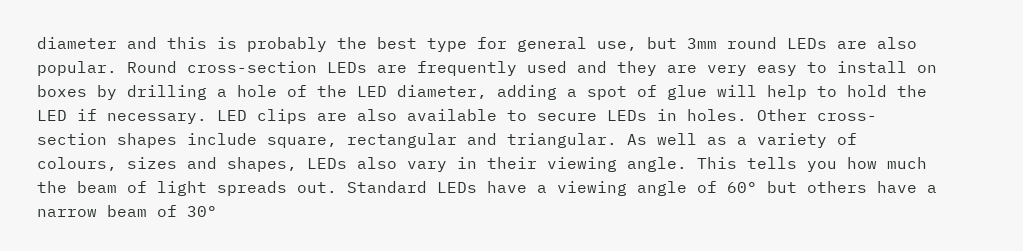diameter and this is probably the best type for general use, but 3mm round LEDs are also popular. Round cross-section LEDs are frequently used and they are very easy to install on boxes by drilling a hole of the LED diameter, adding a spot of glue will help to hold the LED if necessary. LED clips are also available to secure LEDs in holes. Other cross-section shapes include square, rectangular and triangular. As well as a variety of colours, sizes and shapes, LEDs also vary in their viewing angle. This tells you how much the beam of light spreads out. Standard LEDs have a viewing angle of 60° but others have a narrow beam of 30°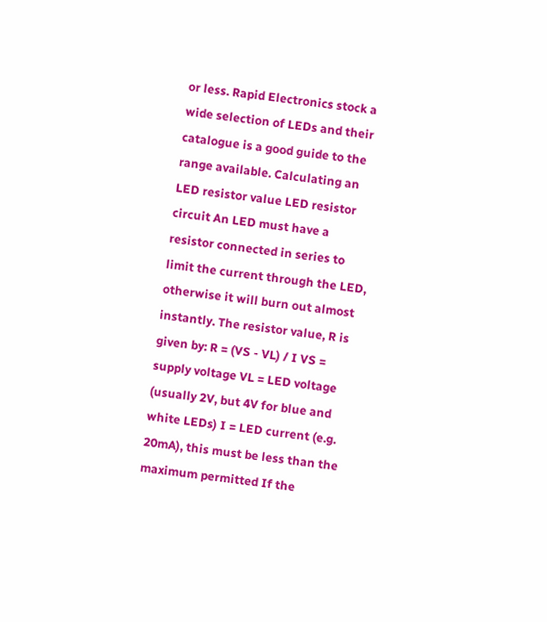or less. Rapid Electronics stock a wide selection of LEDs and their catalogue is a good guide to the range available. Calculating an LED resistor value LED resistor circuit An LED must have a resistor connected in series to limit the current through the LED, otherwise it will burn out almost instantly. The resistor value, R is given by: R = (VS - VL) / I VS = supply voltage VL = LED voltage (usually 2V, but 4V for blue and white LEDs) I = LED current (e.g. 20mA), this must be less than the maximum permitted If the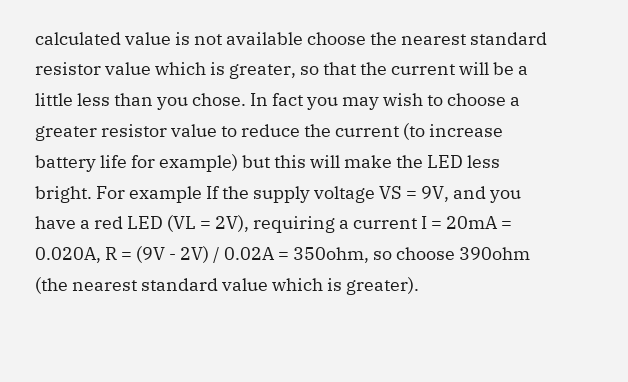calculated value is not available choose the nearest standard resistor value which is greater, so that the current will be a little less than you chose. In fact you may wish to choose a greater resistor value to reduce the current (to increase battery life for example) but this will make the LED less bright. For example If the supply voltage VS = 9V, and you have a red LED (VL = 2V), requiring a current I = 20mA = 0.020A, R = (9V - 2V) / 0.02A = 350ohm, so choose 390ohm (the nearest standard value which is greater).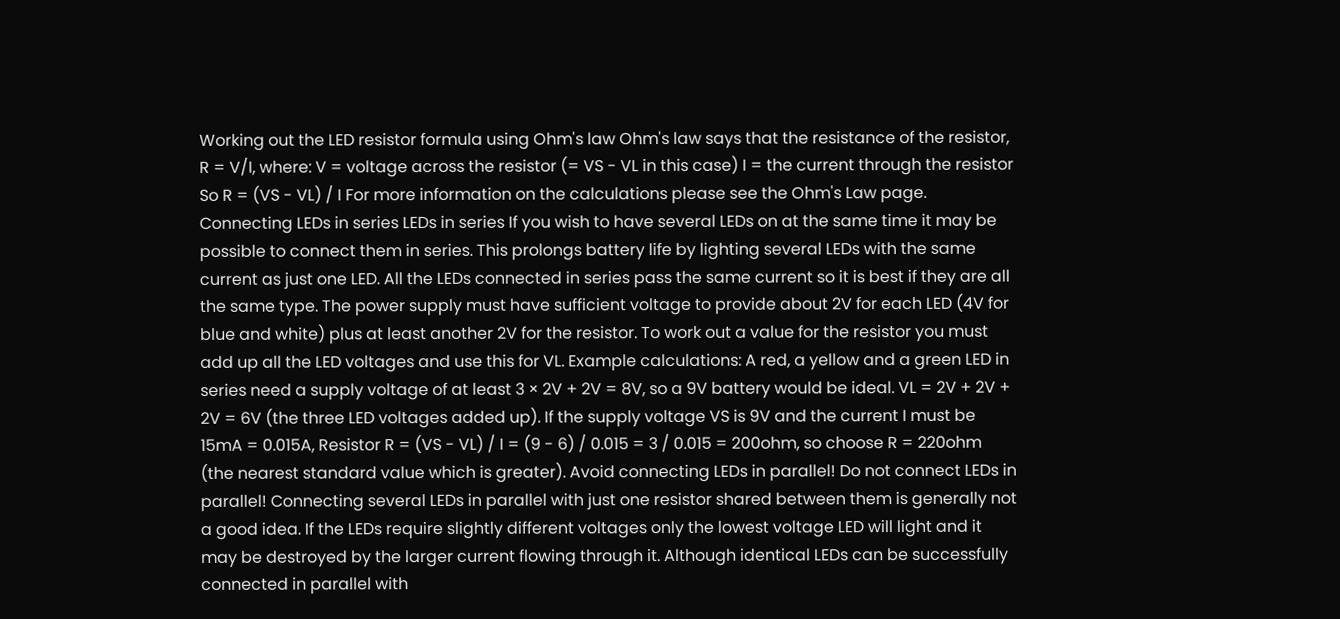Working out the LED resistor formula using Ohm's law Ohm's law says that the resistance of the resistor, R = V/I, where: V = voltage across the resistor (= VS - VL in this case) I = the current through the resistor So R = (VS - VL) / I For more information on the calculations please see the Ohm's Law page. Connecting LEDs in series LEDs in series If you wish to have several LEDs on at the same time it may be possible to connect them in series. This prolongs battery life by lighting several LEDs with the same current as just one LED. All the LEDs connected in series pass the same current so it is best if they are all the same type. The power supply must have sufficient voltage to provide about 2V for each LED (4V for blue and white) plus at least another 2V for the resistor. To work out a value for the resistor you must add up all the LED voltages and use this for VL. Example calculations: A red, a yellow and a green LED in series need a supply voltage of at least 3 × 2V + 2V = 8V, so a 9V battery would be ideal. VL = 2V + 2V + 2V = 6V (the three LED voltages added up). If the supply voltage VS is 9V and the current I must be 15mA = 0.015A, Resistor R = (VS - VL) / I = (9 - 6) / 0.015 = 3 / 0.015 = 200ohm, so choose R = 220ohm (the nearest standard value which is greater). Avoid connecting LEDs in parallel! Do not connect LEDs in parallel! Connecting several LEDs in parallel with just one resistor shared between them is generally not a good idea. If the LEDs require slightly different voltages only the lowest voltage LED will light and it may be destroyed by the larger current flowing through it. Although identical LEDs can be successfully connected in parallel with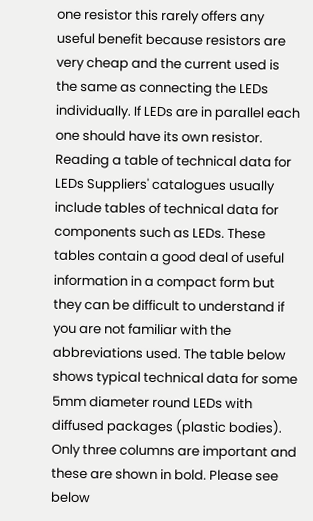one resistor this rarely offers any useful benefit because resistors are very cheap and the current used is the same as connecting the LEDs individually. If LEDs are in parallel each one should have its own resistor. Reading a table of technical data for LEDs Suppliers' catalogues usually include tables of technical data for components such as LEDs. These tables contain a good deal of useful information in a compact form but they can be difficult to understand if you are not familiar with the abbreviations used. The table below shows typical technical data for some 5mm diameter round LEDs with diffused packages (plastic bodies). Only three columns are important and these are shown in bold. Please see below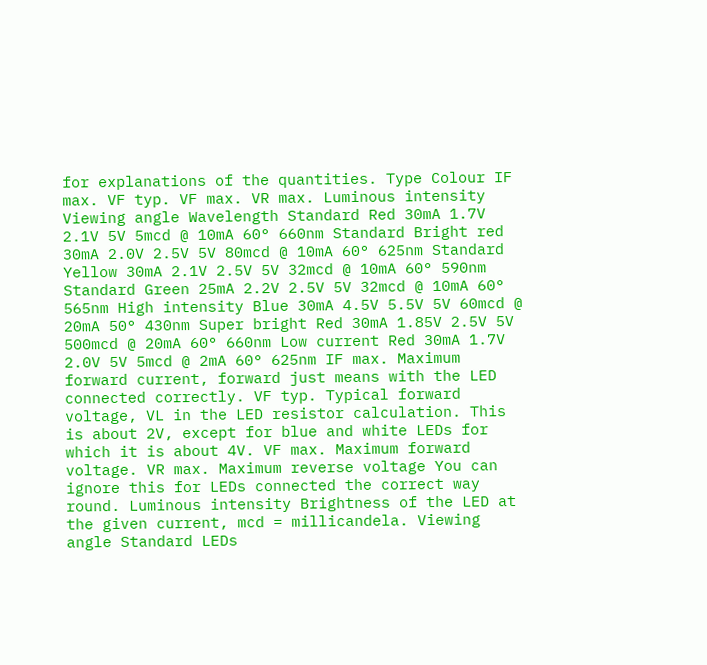for explanations of the quantities. Type Colour IF max. VF typ. VF max. VR max. Luminous intensity Viewing angle Wavelength Standard Red 30mA 1.7V 2.1V 5V 5mcd @ 10mA 60° 660nm Standard Bright red 30mA 2.0V 2.5V 5V 80mcd @ 10mA 60° 625nm Standard Yellow 30mA 2.1V 2.5V 5V 32mcd @ 10mA 60° 590nm Standard Green 25mA 2.2V 2.5V 5V 32mcd @ 10mA 60° 565nm High intensity Blue 30mA 4.5V 5.5V 5V 60mcd @ 20mA 50° 430nm Super bright Red 30mA 1.85V 2.5V 5V 500mcd @ 20mA 60° 660nm Low current Red 30mA 1.7V 2.0V 5V 5mcd @ 2mA 60° 625nm IF max. Maximum forward current, forward just means with the LED connected correctly. VF typ. Typical forward voltage, VL in the LED resistor calculation. This is about 2V, except for blue and white LEDs for which it is about 4V. VF max. Maximum forward voltage. VR max. Maximum reverse voltage You can ignore this for LEDs connected the correct way round. Luminous intensity Brightness of the LED at the given current, mcd = millicandela. Viewing angle Standard LEDs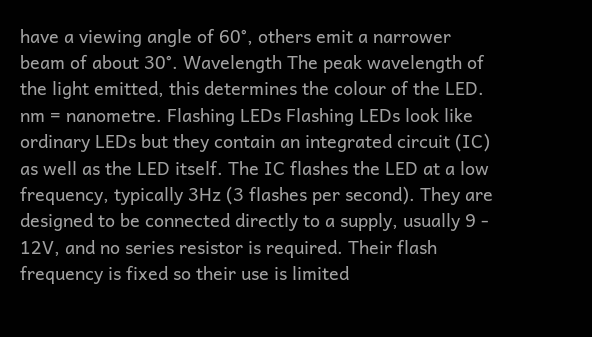have a viewing angle of 60°, others emit a narrower beam of about 30°. Wavelength The peak wavelength of the light emitted, this determines the colour of the LED. nm = nanometre. Flashing LEDs Flashing LEDs look like ordinary LEDs but they contain an integrated circuit (IC) as well as the LED itself. The IC flashes the LED at a low frequency, typically 3Hz (3 flashes per second). They are designed to be connected directly to a supply, usually 9 - 12V, and no series resistor is required. Their flash frequency is fixed so their use is limited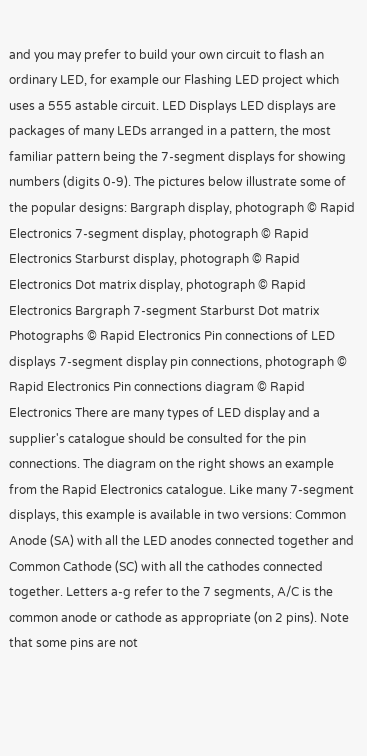and you may prefer to build your own circuit to flash an ordinary LED, for example our Flashing LED project which uses a 555 astable circuit. LED Displays LED displays are packages of many LEDs arranged in a pattern, the most familiar pattern being the 7-segment displays for showing numbers (digits 0-9). The pictures below illustrate some of the popular designs: Bargraph display, photograph © Rapid Electronics 7-segment display, photograph © Rapid Electronics Starburst display, photograph © Rapid Electronics Dot matrix display, photograph © Rapid Electronics Bargraph 7-segment Starburst Dot matrix Photographs © Rapid Electronics Pin connections of LED displays 7-segment display pin connections, photograph © Rapid Electronics Pin connections diagram © Rapid Electronics There are many types of LED display and a supplier's catalogue should be consulted for the pin connections. The diagram on the right shows an example from the Rapid Electronics catalogue. Like many 7-segment displays, this example is available in two versions: Common Anode (SA) with all the LED anodes connected together and Common Cathode (SC) with all the cathodes connected together. Letters a-g refer to the 7 segments, A/C is the common anode or cathode as appropriate (on 2 pins). Note that some pins are not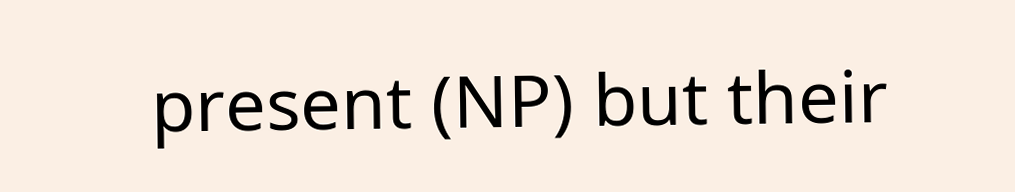present (NP) but their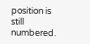position is still numbered.